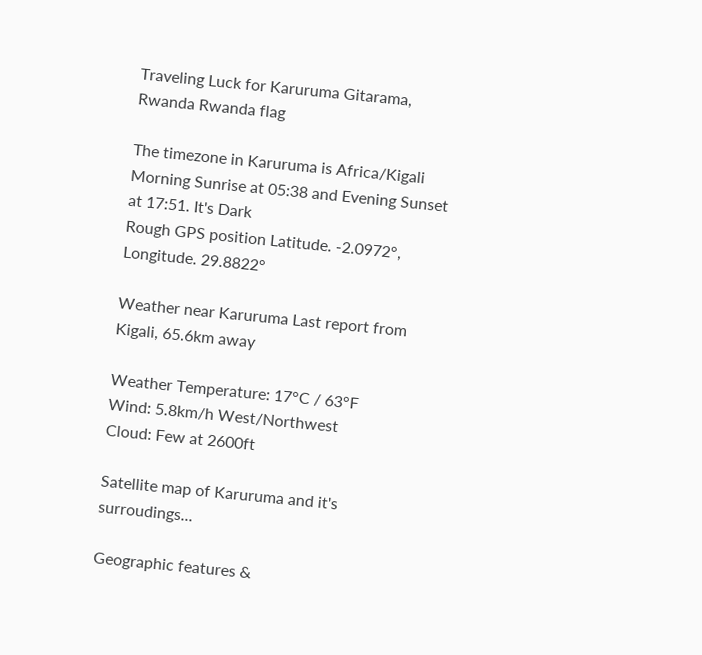Traveling Luck for Karuruma Gitarama, Rwanda Rwanda flag

The timezone in Karuruma is Africa/Kigali
Morning Sunrise at 05:38 and Evening Sunset at 17:51. It's Dark
Rough GPS position Latitude. -2.0972°, Longitude. 29.8822°

Weather near Karuruma Last report from Kigali, 65.6km away

Weather Temperature: 17°C / 63°F
Wind: 5.8km/h West/Northwest
Cloud: Few at 2600ft

Satellite map of Karuruma and it's surroudings...

Geographic features &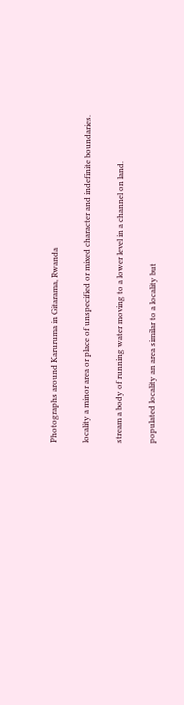Photographs around Karuruma in Gitarama, Rwanda

locality a minor area or place of unspecified or mixed character and indefinite boundaries.

stream a body of running water moving to a lower level in a channel on land.

populated locality an area similar to a locality but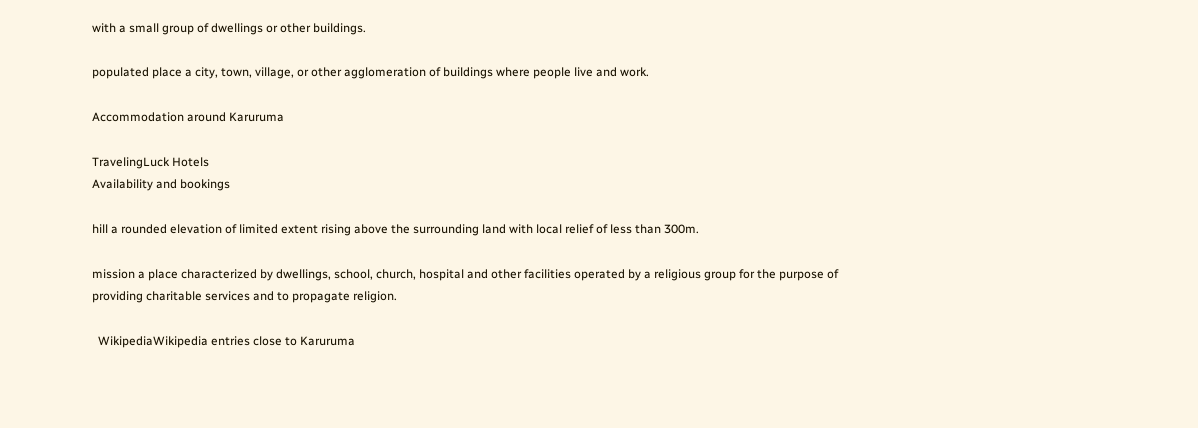with a small group of dwellings or other buildings.

populated place a city, town, village, or other agglomeration of buildings where people live and work.

Accommodation around Karuruma

TravelingLuck Hotels
Availability and bookings

hill a rounded elevation of limited extent rising above the surrounding land with local relief of less than 300m.

mission a place characterized by dwellings, school, church, hospital and other facilities operated by a religious group for the purpose of providing charitable services and to propagate religion.

  WikipediaWikipedia entries close to Karuruma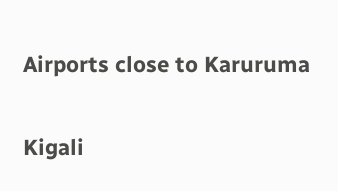Airports close to Karuruma

Kigali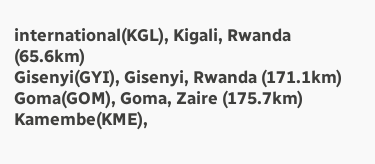international(KGL), Kigali, Rwanda (65.6km)
Gisenyi(GYI), Gisenyi, Rwanda (171.1km)
Goma(GOM), Goma, Zaire (175.7km)
Kamembe(KME),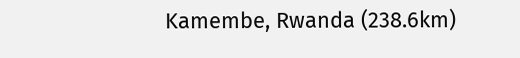Kamembe, Rwanda (238.6km)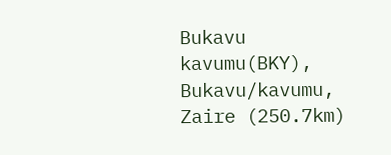Bukavu kavumu(BKY), Bukavu/kavumu, Zaire (250.7km)